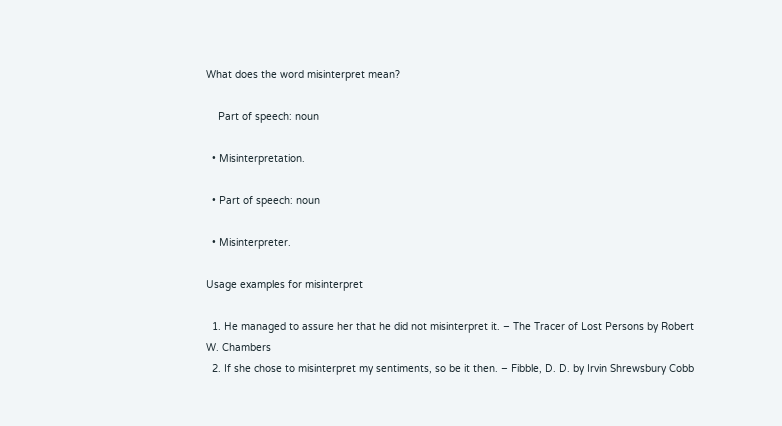What does the word misinterpret mean?

    Part of speech: noun

  • Misinterpretation.

  • Part of speech: noun

  • Misinterpreter.

Usage examples for misinterpret

  1. He managed to assure her that he did not misinterpret it. – The Tracer of Lost Persons by Robert W. Chambers
  2. If she chose to misinterpret my sentiments, so be it then. – Fibble, D. D. by Irvin Shrewsbury Cobb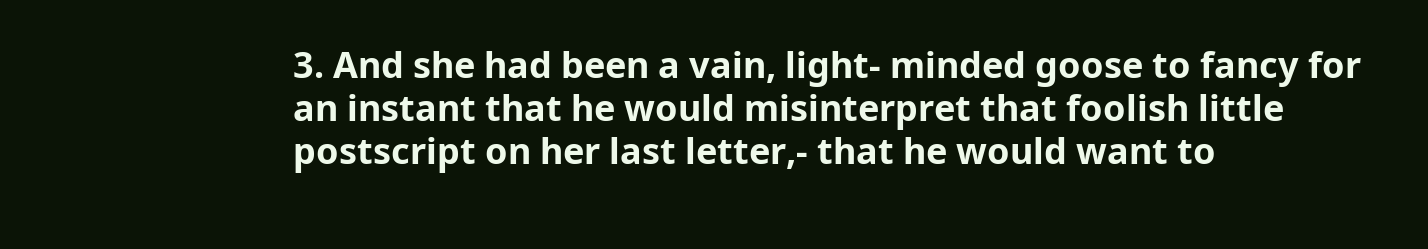3. And she had been a vain, light- minded goose to fancy for an instant that he would misinterpret that foolish little postscript on her last letter,- that he would want to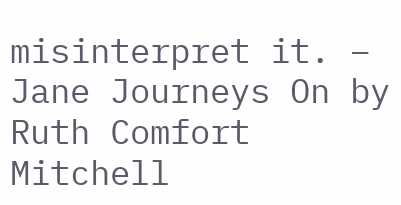misinterpret it. – Jane Journeys On by Ruth Comfort Mitchell